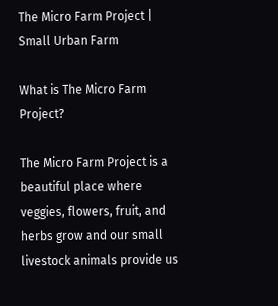The Micro Farm Project | Small Urban Farm

What is The Micro Farm Project?

The Micro Farm Project is a beautiful place where veggies, flowers, fruit, and herbs grow and our small livestock animals provide us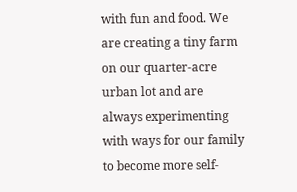with fun and food. We are creating a tiny farm on our quarter-acre urban lot and are always experimenting with ways for our family to become more self-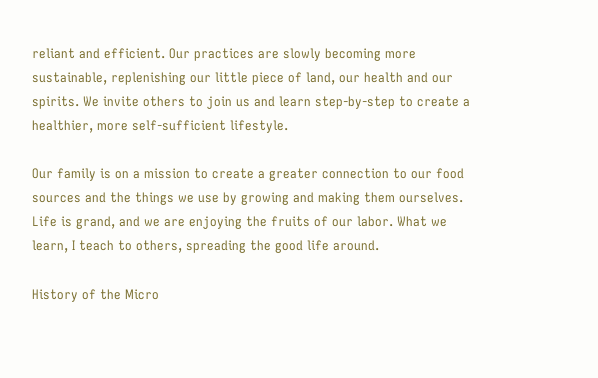reliant and efficient. Our practices are slowly becoming more sustainable, replenishing our little piece of land, our health and our spirits. We invite others to join us and learn step-by-step to create a healthier, more self-sufficient lifestyle.

Our family is on a mission to create a greater connection to our food sources and the things we use by growing and making them ourselves. Life is grand, and we are enjoying the fruits of our labor. What we learn, I teach to others, spreading the good life around.

History of the Micro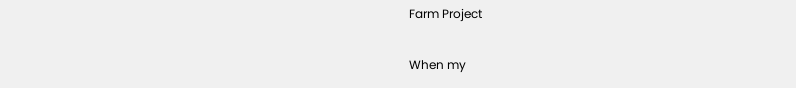Farm Project

When my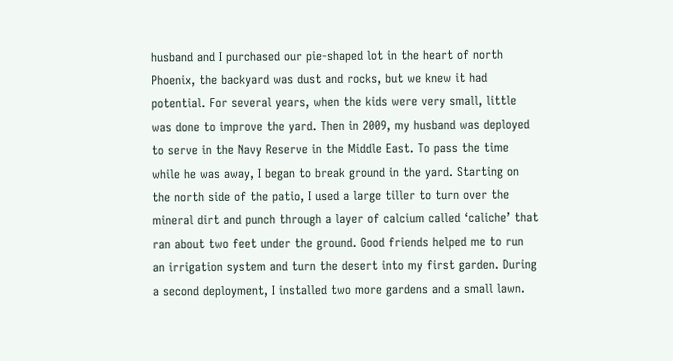husband and I purchased our pie-shaped lot in the heart of north Phoenix, the backyard was dust and rocks, but we knew it had potential. For several years, when the kids were very small, little was done to improve the yard. Then in 2009, my husband was deployed to serve in the Navy Reserve in the Middle East. To pass the time while he was away, I began to break ground in the yard. Starting on the north side of the patio, I used a large tiller to turn over the mineral dirt and punch through a layer of calcium called ‘caliche’ that ran about two feet under the ground. Good friends helped me to run an irrigation system and turn the desert into my first garden. During a second deployment, I installed two more gardens and a small lawn.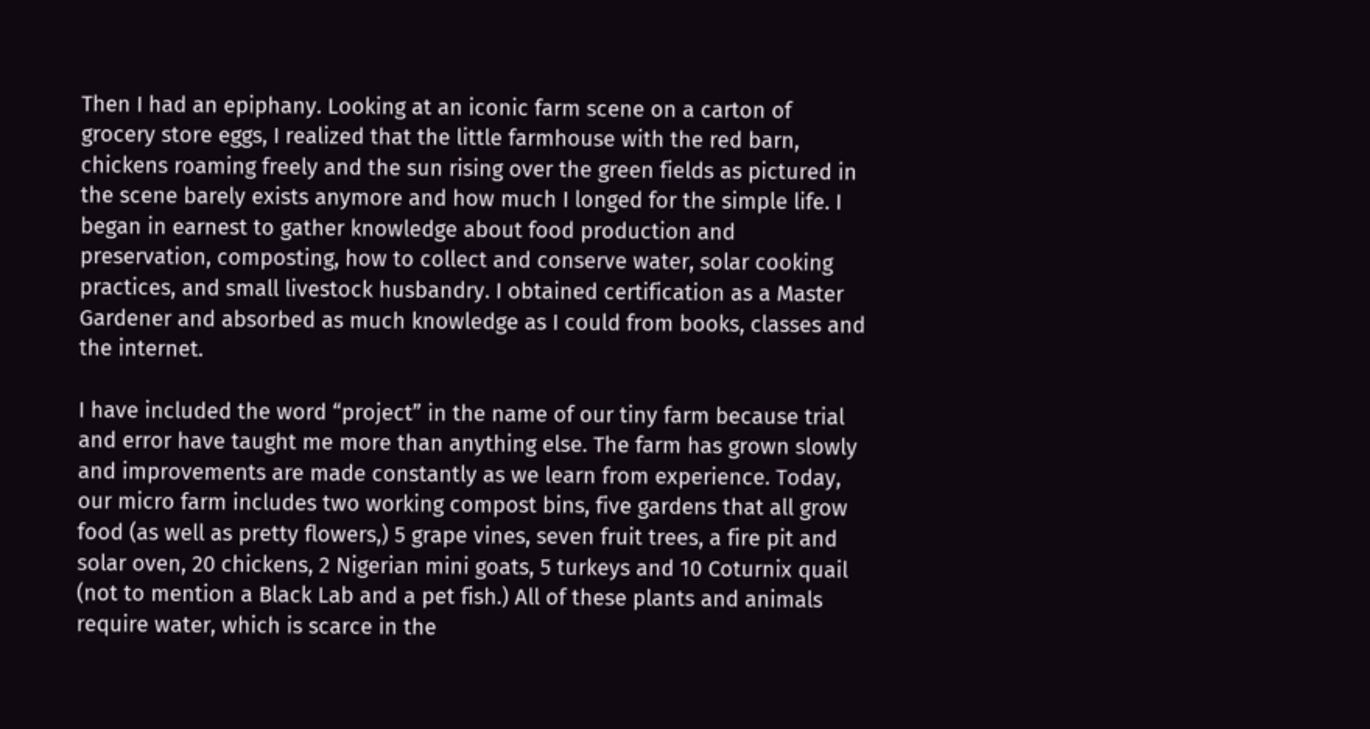Then I had an epiphany. Looking at an iconic farm scene on a carton of grocery store eggs, I realized that the little farmhouse with the red barn, chickens roaming freely and the sun rising over the green fields as pictured in the scene barely exists anymore and how much I longed for the simple life. I began in earnest to gather knowledge about food production and preservation, composting, how to collect and conserve water, solar cooking practices, and small livestock husbandry. I obtained certification as a Master Gardener and absorbed as much knowledge as I could from books, classes and the internet.

I have included the word “project” in the name of our tiny farm because trial and error have taught me more than anything else. The farm has grown slowly and improvements are made constantly as we learn from experience. Today, our micro farm includes two working compost bins, five gardens that all grow food (as well as pretty flowers,) 5 grape vines, seven fruit trees, a fire pit and solar oven, 20 chickens, 2 Nigerian mini goats, 5 turkeys and 10 Coturnix quail (not to mention a Black Lab and a pet fish.) All of these plants and animals require water, which is scarce in the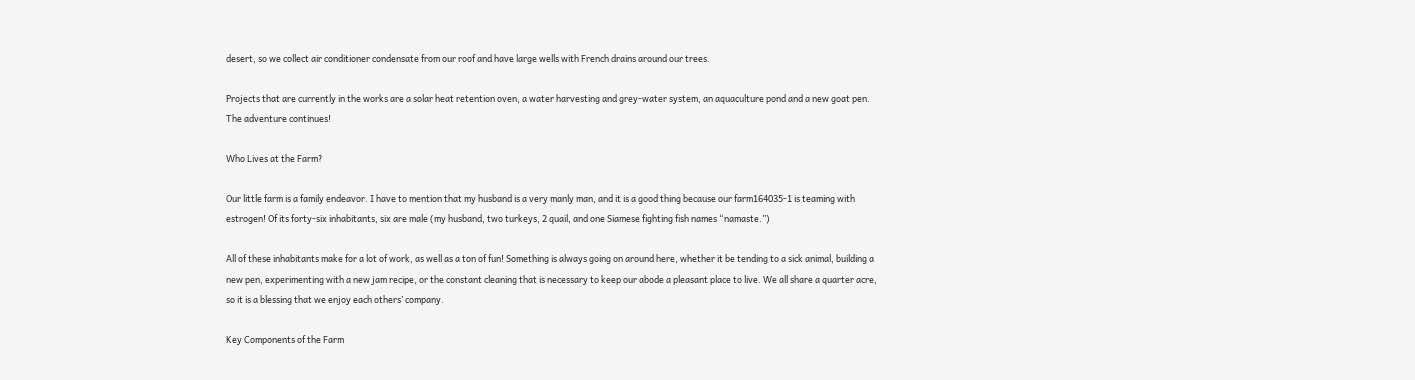desert, so we collect air conditioner condensate from our roof and have large wells with French drains around our trees.

Projects that are currently in the works are a solar heat retention oven, a water harvesting and grey-water system, an aquaculture pond and a new goat pen. The adventure continues!

Who Lives at the Farm?

Our little farm is a family endeavor. I have to mention that my husband is a very manly man, and it is a good thing because our farm164035-1 is teaming with estrogen! Of its forty-six inhabitants, six are male (my husband, two turkeys, 2 quail, and one Siamese fighting fish names “namaste.”)

All of these inhabitants make for a lot of work, as well as a ton of fun! Something is always going on around here, whether it be tending to a sick animal, building a new pen, experimenting with a new jam recipe, or the constant cleaning that is necessary to keep our abode a pleasant place to live. We all share a quarter acre, so it is a blessing that we enjoy each others’ company.

Key Components of the Farm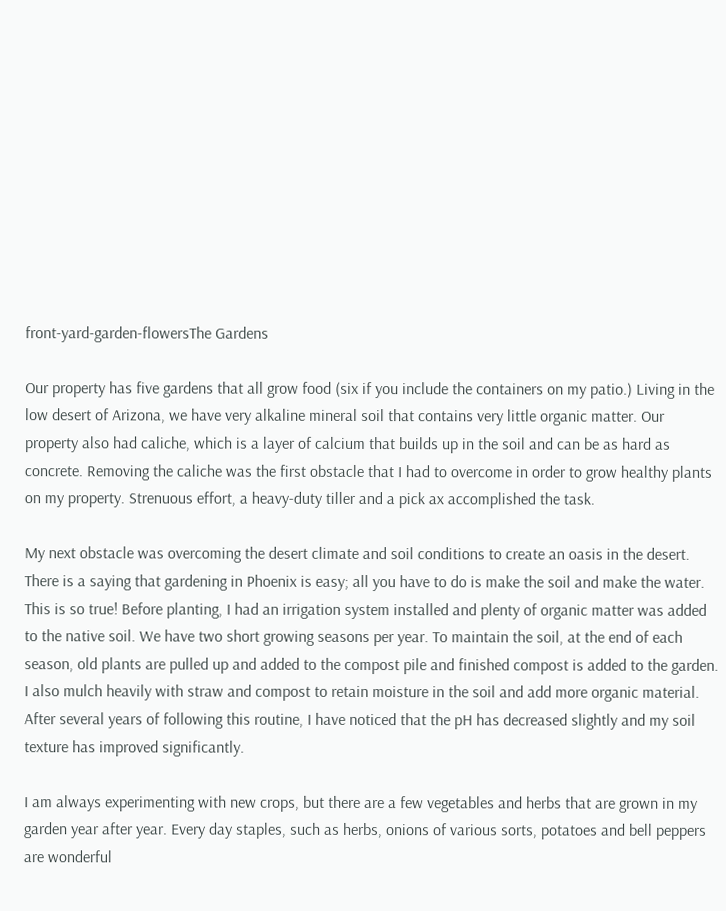front-yard-garden-flowersThe Gardens

Our property has five gardens that all grow food (six if you include the containers on my patio.) Living in the low desert of Arizona, we have very alkaline mineral soil that contains very little organic matter. Our property also had caliche, which is a layer of calcium that builds up in the soil and can be as hard as concrete. Removing the caliche was the first obstacle that I had to overcome in order to grow healthy plants on my property. Strenuous effort, a heavy-duty tiller and a pick ax accomplished the task.

My next obstacle was overcoming the desert climate and soil conditions to create an oasis in the desert. There is a saying that gardening in Phoenix is easy; all you have to do is make the soil and make the water. This is so true! Before planting, I had an irrigation system installed and plenty of organic matter was added to the native soil. We have two short growing seasons per year. To maintain the soil, at the end of each season, old plants are pulled up and added to the compost pile and finished compost is added to the garden. I also mulch heavily with straw and compost to retain moisture in the soil and add more organic material. After several years of following this routine, I have noticed that the pH has decreased slightly and my soil texture has improved significantly.

I am always experimenting with new crops, but there are a few vegetables and herbs that are grown in my garden year after year. Every day staples, such as herbs, onions of various sorts, potatoes and bell peppers are wonderful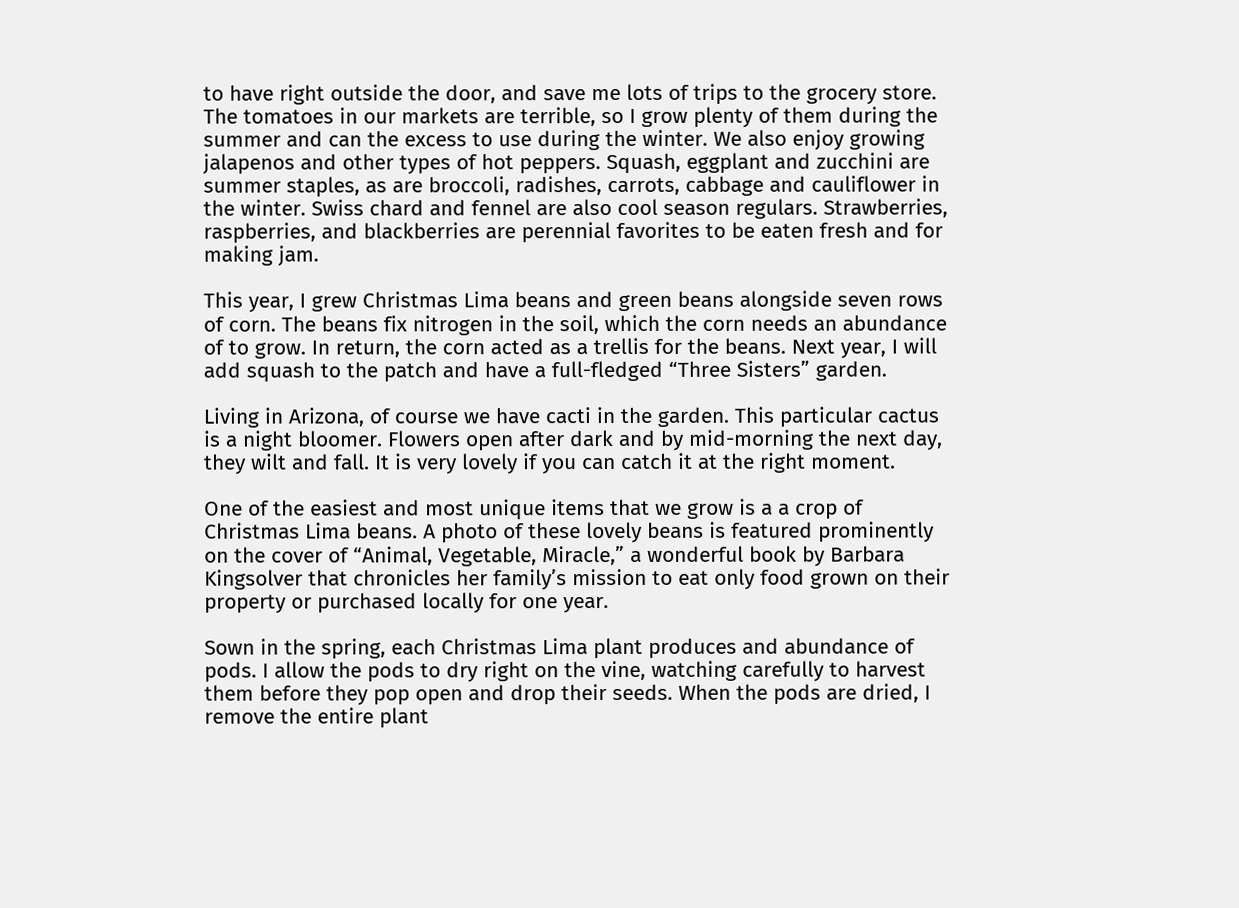to have right outside the door, and save me lots of trips to the grocery store. The tomatoes in our markets are terrible, so I grow plenty of them during the summer and can the excess to use during the winter. We also enjoy growing jalapenos and other types of hot peppers. Squash, eggplant and zucchini are summer staples, as are broccoli, radishes, carrots, cabbage and cauliflower in the winter. Swiss chard and fennel are also cool season regulars. Strawberries, raspberries, and blackberries are perennial favorites to be eaten fresh and for making jam.

This year, I grew Christmas Lima beans and green beans alongside seven rows of corn. The beans fix nitrogen in the soil, which the corn needs an abundance of to grow. In return, the corn acted as a trellis for the beans. Next year, I will add squash to the patch and have a full-fledged “Three Sisters” garden.

Living in Arizona, of course we have cacti in the garden. This particular cactus is a night bloomer. Flowers open after dark and by mid-morning the next day, they wilt and fall. It is very lovely if you can catch it at the right moment.

One of the easiest and most unique items that we grow is a a crop of Christmas Lima beans. A photo of these lovely beans is featured prominently on the cover of “Animal, Vegetable, Miracle,” a wonderful book by Barbara Kingsolver that chronicles her family’s mission to eat only food grown on their property or purchased locally for one year.

Sown in the spring, each Christmas Lima plant produces and abundance of pods. I allow the pods to dry right on the vine, watching carefully to harvest them before they pop open and drop their seeds. When the pods are dried, I remove the entire plant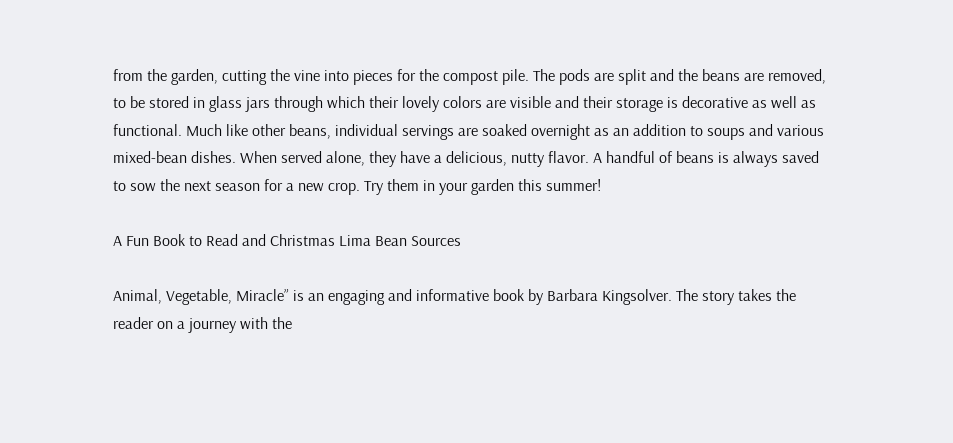from the garden, cutting the vine into pieces for the compost pile. The pods are split and the beans are removed, to be stored in glass jars through which their lovely colors are visible and their storage is decorative as well as functional. Much like other beans, individual servings are soaked overnight as an addition to soups and various mixed-bean dishes. When served alone, they have a delicious, nutty flavor. A handful of beans is always saved to sow the next season for a new crop. Try them in your garden this summer!

A Fun Book to Read and Christmas Lima Bean Sources

Animal, Vegetable, Miracle” is an engaging and informative book by Barbara Kingsolver. The story takes the reader on a journey with the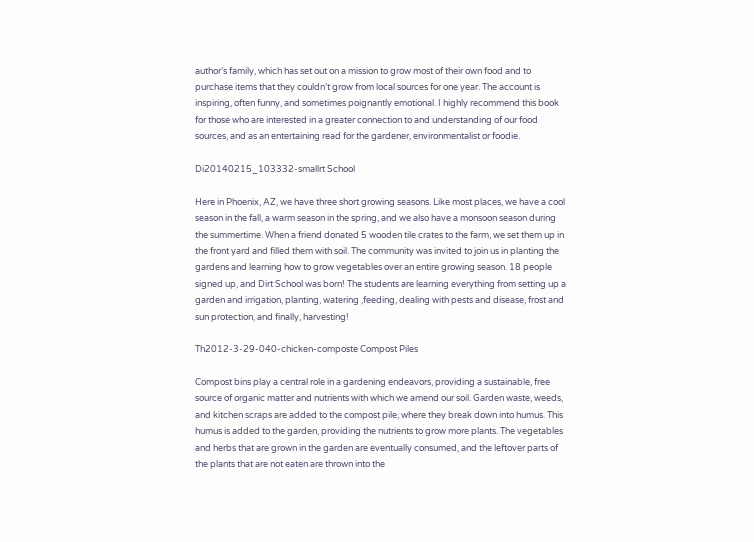author’s family, which has set out on a mission to grow most of their own food and to purchase items that they couldn’t grow from local sources for one year. The account is inspiring, often funny, and sometimes poignantly emotional. I highly recommend this book for those who are interested in a greater connection to and understanding of our food sources, and as an entertaining read for the gardener, environmentalist or foodie.

Di20140215_103332-smallrt School

Here in Phoenix, AZ, we have three short growing seasons. Like most places, we have a cool season in the fall, a warm season in the spring, and we also have a monsoon season during the summertime. When a friend donated 5 wooden tile crates to the farm, we set them up in the front yard and filled them with soil. The community was invited to join us in planting the gardens and learning how to grow vegetables over an entire growing season. 18 people signed up, and Dirt School was born! The students are learning everything from setting up a garden and irrigation, planting, watering ,feeding, dealing with pests and disease, frost and sun protection, and finally, harvesting!

Th2012-3-29-040-chicken-composte Compost Piles

Compost bins play a central role in a gardening endeavors, providing a sustainable, free source of organic matter and nutrients with which we amend our soil. Garden waste, weeds, and kitchen scraps are added to the compost pile, where they break down into humus. This humus is added to the garden, providing the nutrients to grow more plants. The vegetables and herbs that are grown in the garden are eventually consumed, and the leftover parts of the plants that are not eaten are thrown into the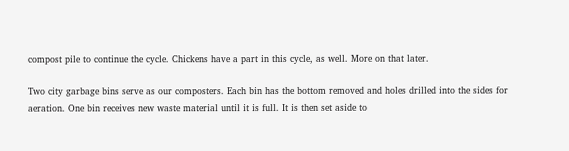compost pile to continue the cycle. Chickens have a part in this cycle, as well. More on that later.

Two city garbage bins serve as our composters. Each bin has the bottom removed and holes drilled into the sides for aeration. One bin receives new waste material until it is full. It is then set aside to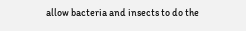allow bacteria and insects to do the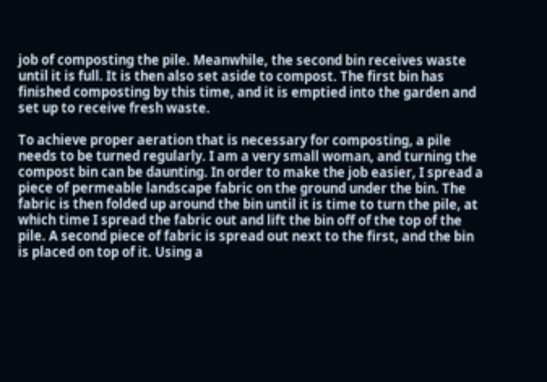job of composting the pile. Meanwhile, the second bin receives waste until it is full. It is then also set aside to compost. The first bin has finished composting by this time, and it is emptied into the garden and set up to receive fresh waste.

To achieve proper aeration that is necessary for composting, a pile needs to be turned regularly. I am a very small woman, and turning the compost bin can be daunting. In order to make the job easier, I spread a piece of permeable landscape fabric on the ground under the bin. The fabric is then folded up around the bin until it is time to turn the pile, at which time I spread the fabric out and lift the bin off of the top of the pile. A second piece of fabric is spread out next to the first, and the bin is placed on top of it. Using a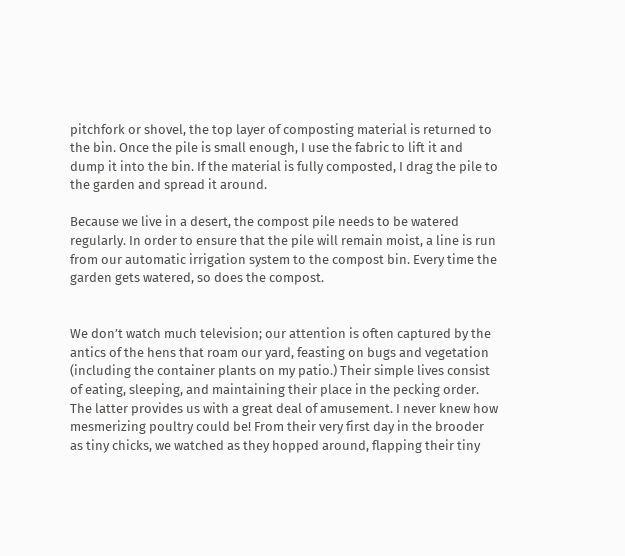pitchfork or shovel, the top layer of composting material is returned to the bin. Once the pile is small enough, I use the fabric to lift it and dump it into the bin. If the material is fully composted, I drag the pile to the garden and spread it around.

Because we live in a desert, the compost pile needs to be watered regularly. In order to ensure that the pile will remain moist, a line is run from our automatic irrigation system to the compost bin. Every time the garden gets watered, so does the compost.


We don’t watch much television; our attention is often captured by the antics of the hens that roam our yard, feasting on bugs and vegetation (including the container plants on my patio.) Their simple lives consist of eating, sleeping, and maintaining their place in the pecking order. The latter provides us with a great deal of amusement. I never knew how mesmerizing poultry could be! From their very first day in the brooder as tiny chicks, we watched as they hopped around, flapping their tiny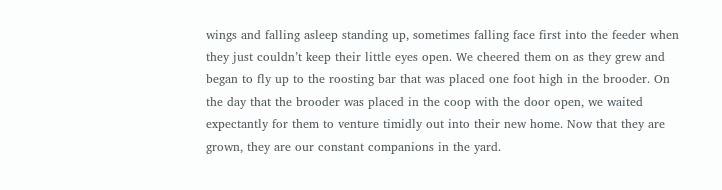wings and falling asleep standing up, sometimes falling face first into the feeder when they just couldn’t keep their little eyes open. We cheered them on as they grew and began to fly up to the roosting bar that was placed one foot high in the brooder. On the day that the brooder was placed in the coop with the door open, we waited expectantly for them to venture timidly out into their new home. Now that they are grown, they are our constant companions in the yard.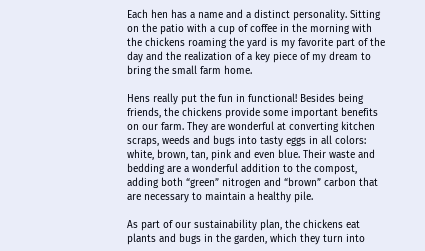Each hen has a name and a distinct personality. Sitting on the patio with a cup of coffee in the morning with the chickens roaming the yard is my favorite part of the day and the realization of a key piece of my dream to bring the small farm home.

Hens really put the fun in functional! Besides being friends, the chickens provide some important benefits on our farm. They are wonderful at converting kitchen scraps, weeds and bugs into tasty eggs in all colors: white, brown, tan, pink and even blue. Their waste and bedding are a wonderful addition to the compost, adding both “green” nitrogen and “brown” carbon that are necessary to maintain a healthy pile.

As part of our sustainability plan, the chickens eat plants and bugs in the garden, which they turn into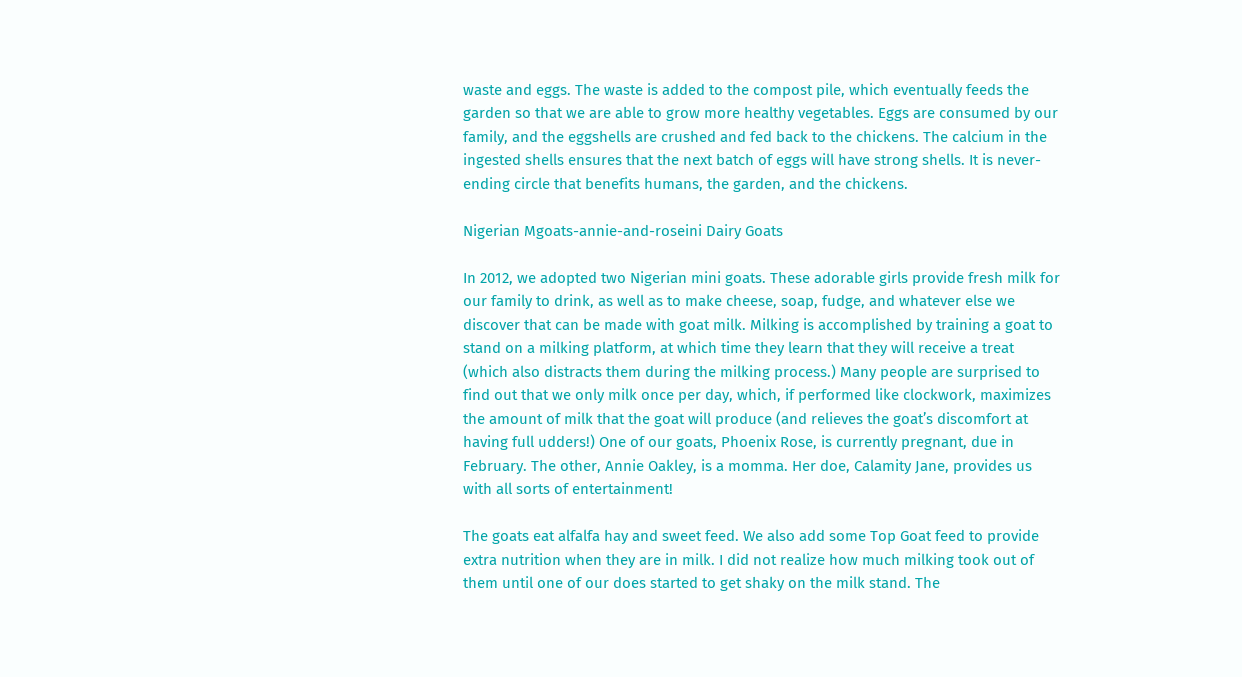waste and eggs. The waste is added to the compost pile, which eventually feeds the garden so that we are able to grow more healthy vegetables. Eggs are consumed by our family, and the eggshells are crushed and fed back to the chickens. The calcium in the ingested shells ensures that the next batch of eggs will have strong shells. It is never-ending circle that benefits humans, the garden, and the chickens.

Nigerian Mgoats-annie-and-roseini Dairy Goats

In 2012, we adopted two Nigerian mini goats. These adorable girls provide fresh milk for our family to drink, as well as to make cheese, soap, fudge, and whatever else we discover that can be made with goat milk. Milking is accomplished by training a goat to stand on a milking platform, at which time they learn that they will receive a treat (which also distracts them during the milking process.) Many people are surprised to find out that we only milk once per day, which, if performed like clockwork, maximizes the amount of milk that the goat will produce (and relieves the goat’s discomfort at having full udders!) One of our goats, Phoenix Rose, is currently pregnant, due in February. The other, Annie Oakley, is a momma. Her doe, Calamity Jane, provides us with all sorts of entertainment!

The goats eat alfalfa hay and sweet feed. We also add some Top Goat feed to provide extra nutrition when they are in milk. I did not realize how much milking took out of them until one of our does started to get shaky on the milk stand. The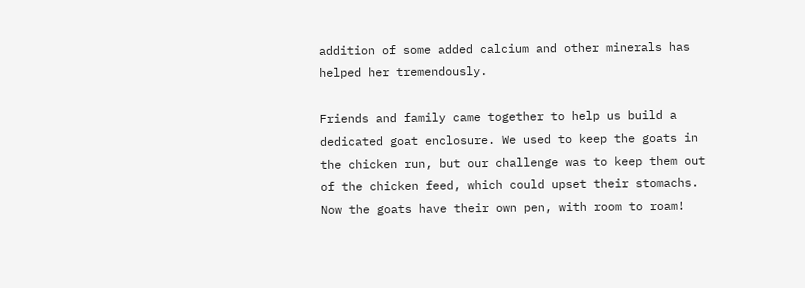addition of some added calcium and other minerals has helped her tremendously.

Friends and family came together to help us build a dedicated goat enclosure. We used to keep the goats in the chicken run, but our challenge was to keep them out of the chicken feed, which could upset their stomachs. Now the goats have their own pen, with room to roam!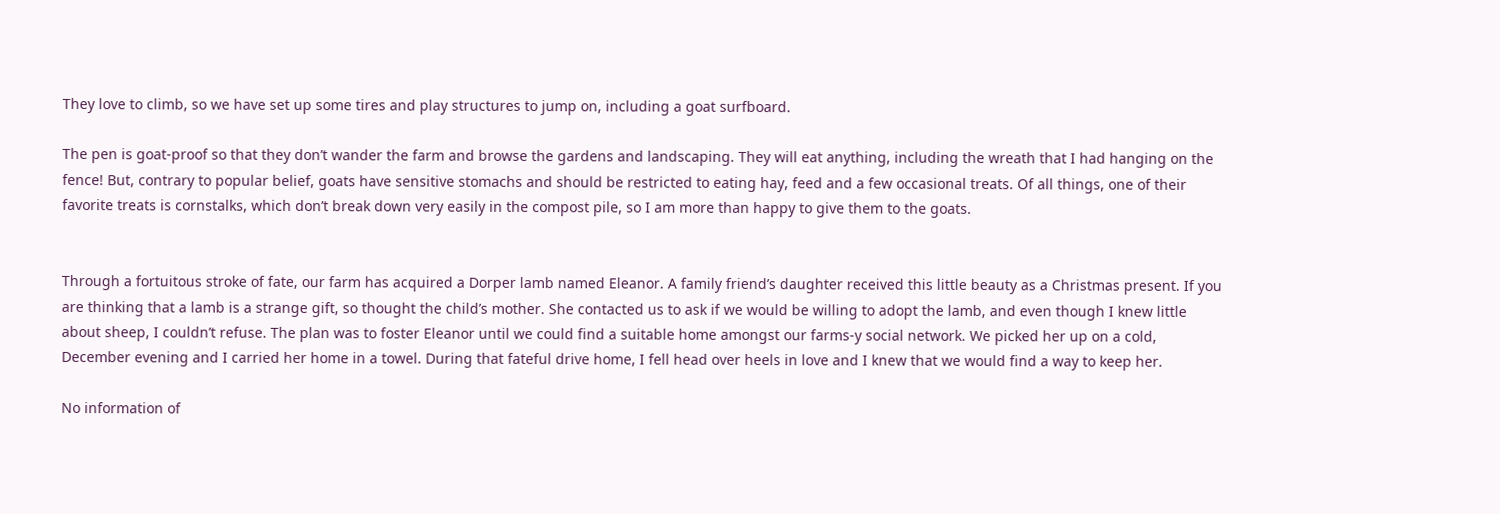They love to climb, so we have set up some tires and play structures to jump on, including a goat surfboard.

The pen is goat-proof so that they don’t wander the farm and browse the gardens and landscaping. They will eat anything, including the wreath that I had hanging on the fence! But, contrary to popular belief, goats have sensitive stomachs and should be restricted to eating hay, feed and a few occasional treats. Of all things, one of their favorite treats is cornstalks, which don’t break down very easily in the compost pile, so I am more than happy to give them to the goats.


Through a fortuitous stroke of fate, our farm has acquired a Dorper lamb named Eleanor. A family friend’s daughter received this little beauty as a Christmas present. If you are thinking that a lamb is a strange gift, so thought the child’s mother. She contacted us to ask if we would be willing to adopt the lamb, and even though I knew little about sheep, I couldn’t refuse. The plan was to foster Eleanor until we could find a suitable home amongst our farms-y social network. We picked her up on a cold, December evening and I carried her home in a towel. During that fateful drive home, I fell head over heels in love and I knew that we would find a way to keep her.

No information of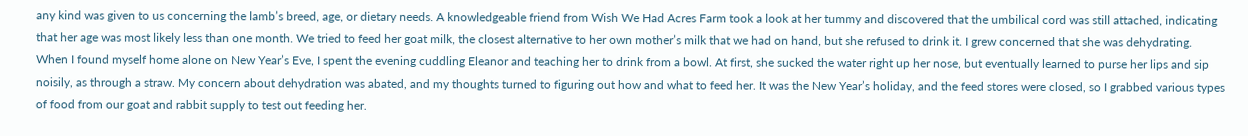any kind was given to us concerning the lamb’s breed, age, or dietary needs. A knowledgeable friend from Wish We Had Acres Farm took a look at her tummy and discovered that the umbilical cord was still attached, indicating that her age was most likely less than one month. We tried to feed her goat milk, the closest alternative to her own mother’s milk that we had on hand, but she refused to drink it. I grew concerned that she was dehydrating. When I found myself home alone on New Year’s Eve, I spent the evening cuddling Eleanor and teaching her to drink from a bowl. At first, she sucked the water right up her nose, but eventually learned to purse her lips and sip noisily, as through a straw. My concern about dehydration was abated, and my thoughts turned to figuring out how and what to feed her. It was the New Year’s holiday, and the feed stores were closed, so I grabbed various types of food from our goat and rabbit supply to test out feeding her.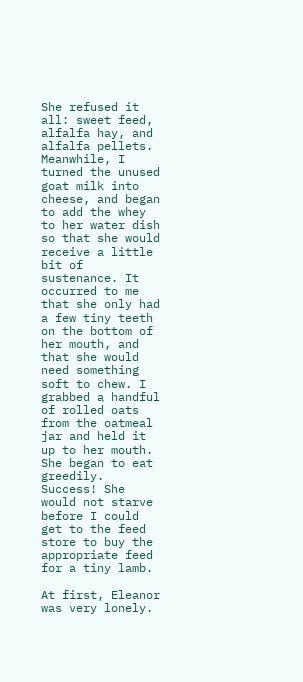She refused it all: sweet feed, alfalfa hay, and alfalfa pellets. Meanwhile, I turned the unused goat milk into cheese, and began to add the whey to her water dish so that she would receive a little bit of sustenance. It occurred to me that she only had a few tiny teeth on the bottom of her mouth, and that she would need something soft to chew. I grabbed a handful of rolled oats from the oatmeal jar and held it up to her mouth. She began to eat greedily. Success! She would not starve before I could get to the feed store to buy the appropriate feed for a tiny lamb.

At first, Eleanor was very lonely.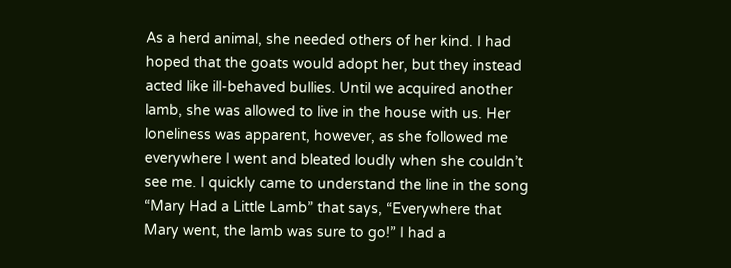As a herd animal, she needed others of her kind. I had hoped that the goats would adopt her, but they instead acted like ill-behaved bullies. Until we acquired another lamb, she was allowed to live in the house with us. Her loneliness was apparent, however, as she followed me everywhere I went and bleated loudly when she couldn’t see me. I quickly came to understand the line in the song “Mary Had a Little Lamb” that says, “Everywhere that Mary went, the lamb was sure to go!” I had a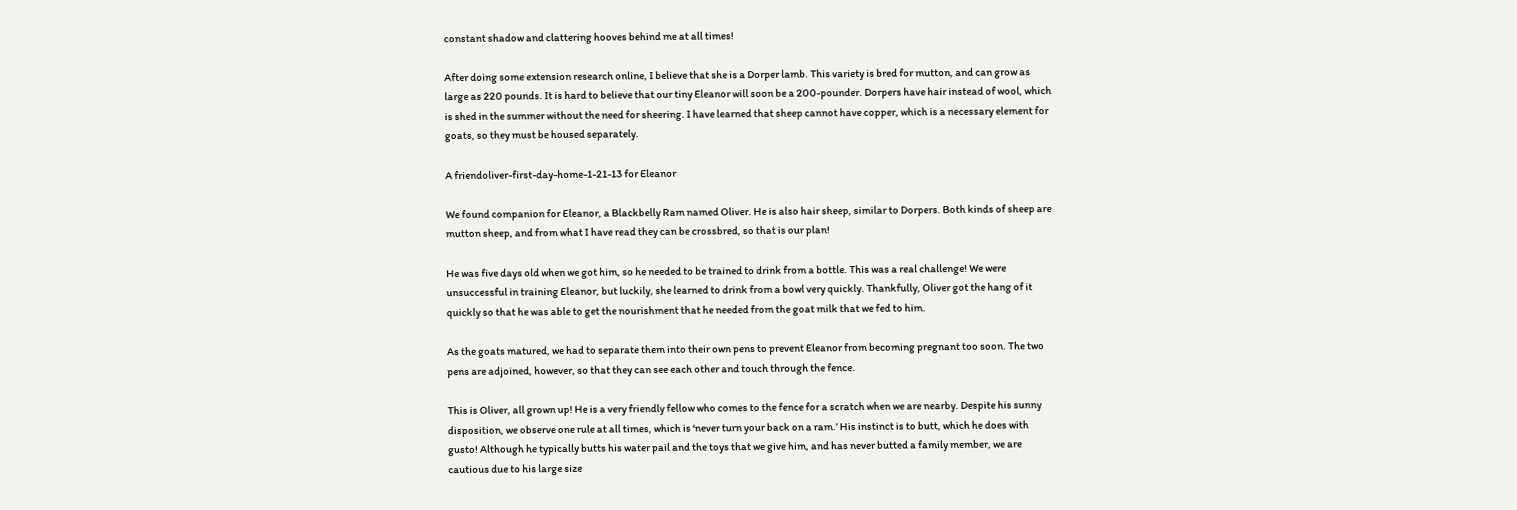constant shadow and clattering hooves behind me at all times!

After doing some extension research online, I believe that she is a Dorper lamb. This variety is bred for mutton, and can grow as large as 220 pounds. It is hard to believe that our tiny Eleanor will soon be a 200-pounder. Dorpers have hair instead of wool, which is shed in the summer without the need for sheering. I have learned that sheep cannot have copper, which is a necessary element for goats, so they must be housed separately.

A friendoliver-first-day-home-1-21-13 for Eleanor

We found companion for Eleanor, a Blackbelly Ram named Oliver. He is also hair sheep, similar to Dorpers. Both kinds of sheep are mutton sheep, and from what I have read they can be crossbred, so that is our plan!

He was five days old when we got him, so he needed to be trained to drink from a bottle. This was a real challenge! We were unsuccessful in training Eleanor, but luckily, she learned to drink from a bowl very quickly. Thankfully, Oliver got the hang of it quickly so that he was able to get the nourishment that he needed from the goat milk that we fed to him.

As the goats matured, we had to separate them into their own pens to prevent Eleanor from becoming pregnant too soon. The two pens are adjoined, however, so that they can see each other and touch through the fence.

This is Oliver, all grown up! He is a very friendly fellow who comes to the fence for a scratch when we are nearby. Despite his sunny disposition, we observe one rule at all times, which is ‘never turn your back on a ram.’ His instinct is to butt, which he does with gusto! Although he typically butts his water pail and the toys that we give him, and has never butted a family member, we are cautious due to his large size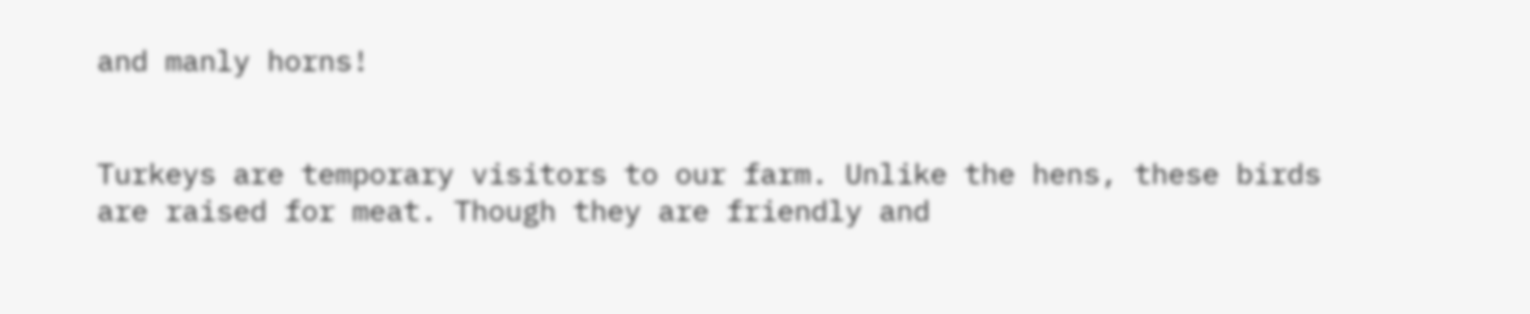and manly horns!


Turkeys are temporary visitors to our farm. Unlike the hens, these birds are raised for meat. Though they are friendly and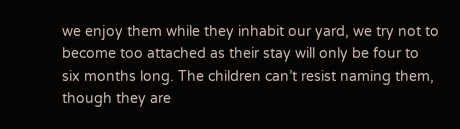we enjoy them while they inhabit our yard, we try not to become too attached as their stay will only be four to six months long. The children can’t resist naming them, though they are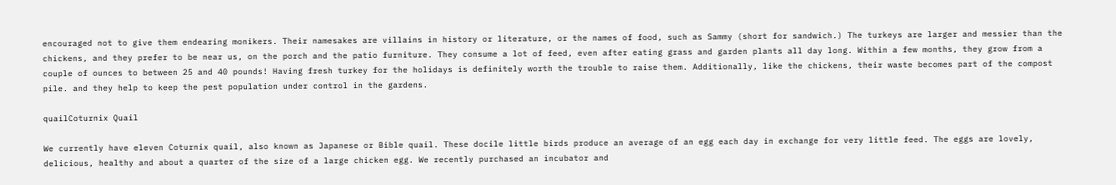encouraged not to give them endearing monikers. Their namesakes are villains in history or literature, or the names of food, such as Sammy (short for sandwich.) The turkeys are larger and messier than the chickens, and they prefer to be near us, on the porch and the patio furniture. They consume a lot of feed, even after eating grass and garden plants all day long. Within a few months, they grow from a couple of ounces to between 25 and 40 pounds! Having fresh turkey for the holidays is definitely worth the trouble to raise them. Additionally, like the chickens, their waste becomes part of the compost pile. and they help to keep the pest population under control in the gardens.

quailCoturnix Quail

We currently have eleven Coturnix quail, also known as Japanese or Bible quail. These docile little birds produce an average of an egg each day in exchange for very little feed. The eggs are lovely, delicious, healthy and about a quarter of the size of a large chicken egg. We recently purchased an incubator and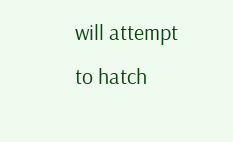will attempt to hatch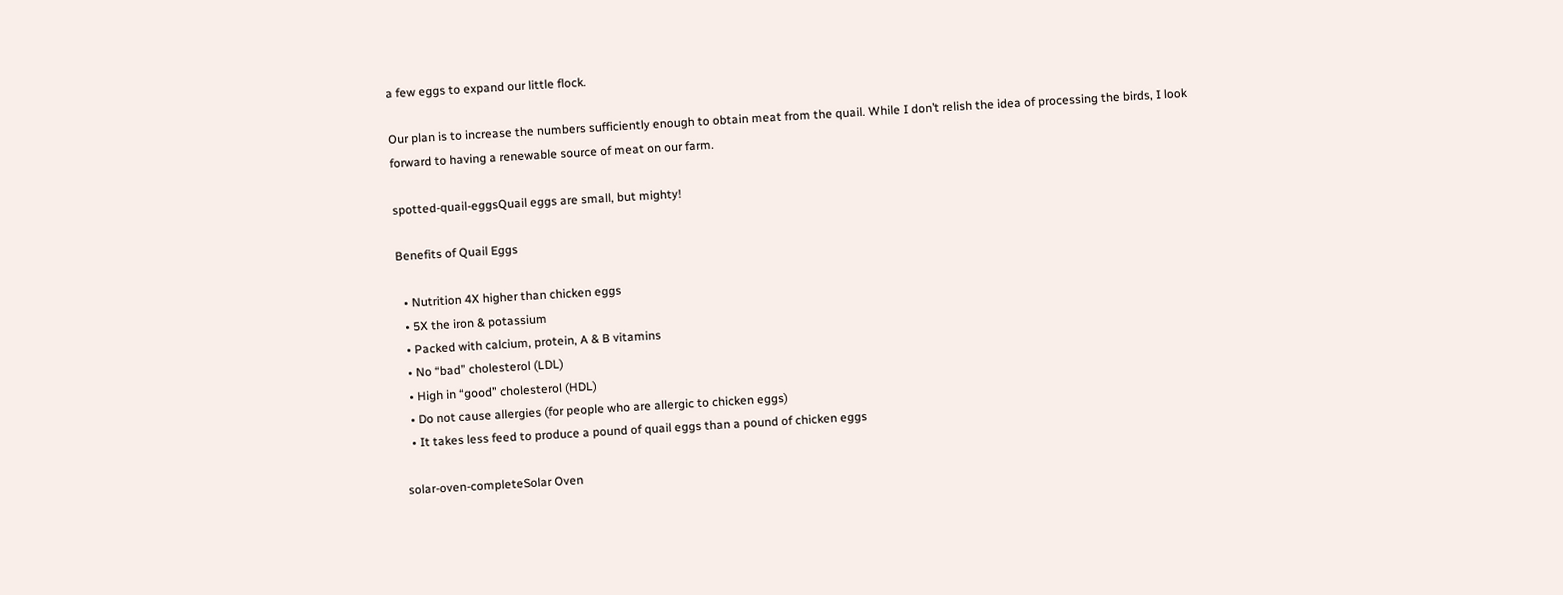a few eggs to expand our little flock.

Our plan is to increase the numbers sufficiently enough to obtain meat from the quail. While I don’t relish the idea of processing the birds, I look forward to having a renewable source of meat on our farm.

spotted-quail-eggsQuail eggs are small, but mighty!

Benefits of Quail Eggs

  • Nutrition 4X higher than chicken eggs
  • 5X the iron & potassium
  • Packed with calcium, protein, A & B vitamins
  • No “bad” cholesterol (LDL)
  • High in “good” cholesterol (HDL)
  • Do not cause allergies (for people who are allergic to chicken eggs)
  • It takes less feed to produce a pound of quail eggs than a pound of chicken eggs

solar-oven-completeSolar Oven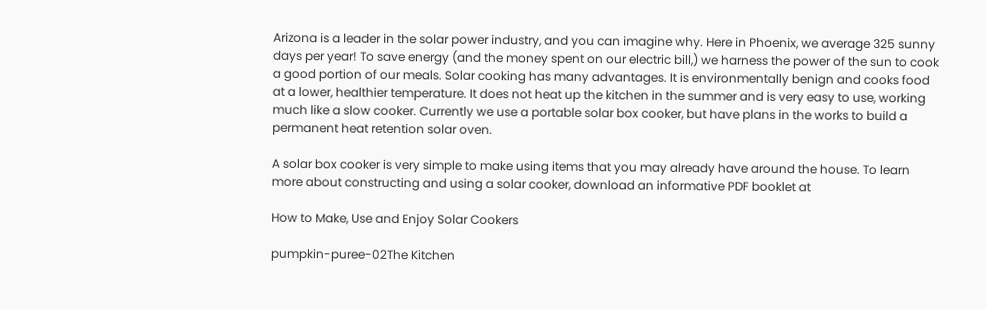Arizona is a leader in the solar power industry, and you can imagine why. Here in Phoenix, we average 325 sunny days per year! To save energy (and the money spent on our electric bill,) we harness the power of the sun to cook a good portion of our meals. Solar cooking has many advantages. It is environmentally benign and cooks food at a lower, healthier temperature. It does not heat up the kitchen in the summer and is very easy to use, working much like a slow cooker. Currently we use a portable solar box cooker, but have plans in the works to build a permanent heat retention solar oven.

A solar box cooker is very simple to make using items that you may already have around the house. To learn more about constructing and using a solar cooker, download an informative PDF booklet at

How to Make, Use and Enjoy Solar Cookers

pumpkin-puree-02The Kitchen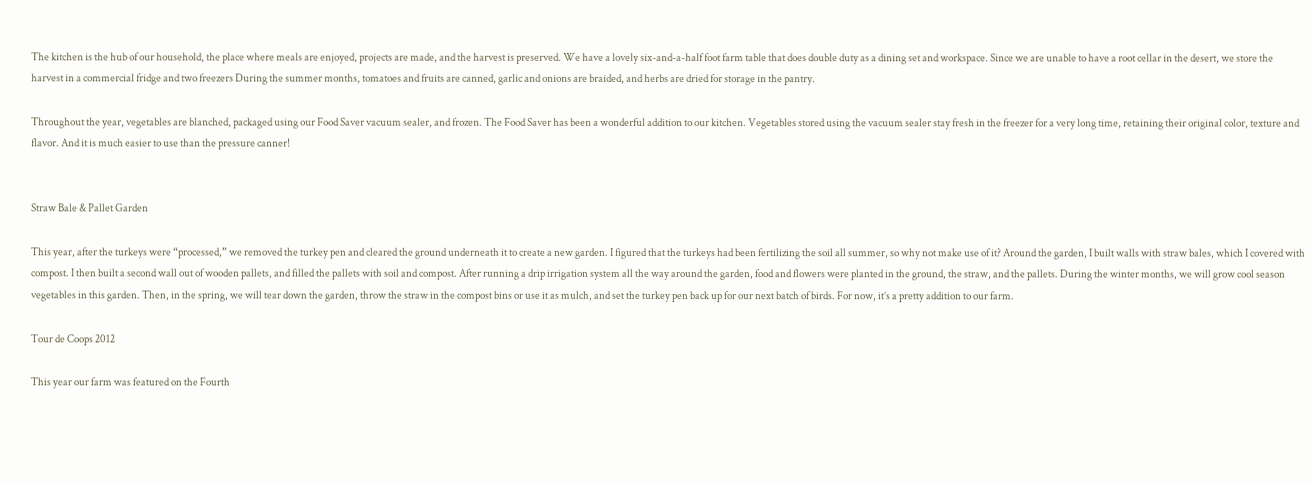The kitchen is the hub of our household, the place where meals are enjoyed, projects are made, and the harvest is preserved. We have a lovely six-and-a-half foot farm table that does double duty as a dining set and workspace. Since we are unable to have a root cellar in the desert, we store the harvest in a commercial fridge and two freezers During the summer months, tomatoes and fruits are canned, garlic and onions are braided, and herbs are dried for storage in the pantry.

Throughout the year, vegetables are blanched, packaged using our Food Saver vacuum sealer, and frozen. The Food Saver has been a wonderful addition to our kitchen. Vegetables stored using the vacuum sealer stay fresh in the freezer for a very long time, retaining their original color, texture and flavor. And it is much easier to use than the pressure canner!


Straw Bale & Pallet Garden

This year, after the turkeys were “processed,” we removed the turkey pen and cleared the ground underneath it to create a new garden. I figured that the turkeys had been fertilizing the soil all summer, so why not make use of it? Around the garden, I built walls with straw bales, which I covered with compost. I then built a second wall out of wooden pallets, and filled the pallets with soil and compost. After running a drip irrigation system all the way around the garden, food and flowers were planted in the ground, the straw, and the pallets. During the winter months, we will grow cool season vegetables in this garden. Then, in the spring, we will tear down the garden, throw the straw in the compost bins or use it as mulch, and set the turkey pen back up for our next batch of birds. For now, it’s a pretty addition to our farm.

Tour de Coops 2012

This year our farm was featured on the Fourth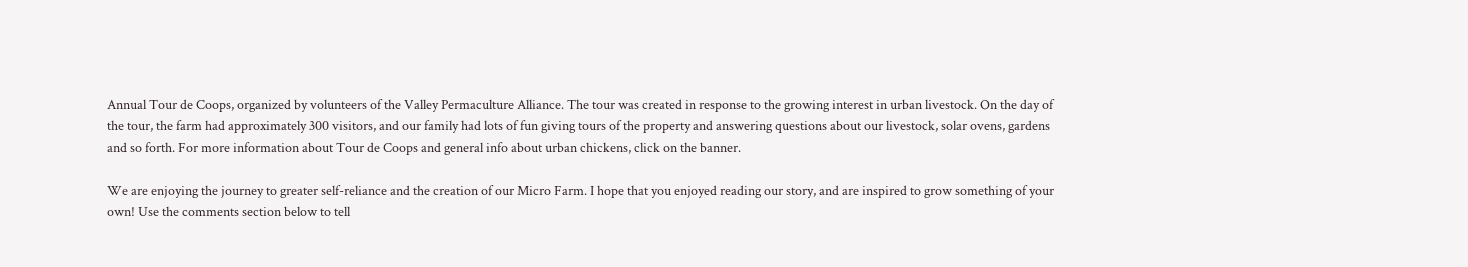Annual Tour de Coops, organized by volunteers of the Valley Permaculture Alliance. The tour was created in response to the growing interest in urban livestock. On the day of the tour, the farm had approximately 300 visitors, and our family had lots of fun giving tours of the property and answering questions about our livestock, solar ovens, gardens and so forth. For more information about Tour de Coops and general info about urban chickens, click on the banner.

We are enjoying the journey to greater self-reliance and the creation of our Micro Farm. I hope that you enjoyed reading our story, and are inspired to grow something of your own! Use the comments section below to tell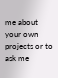me about your own projects or to ask me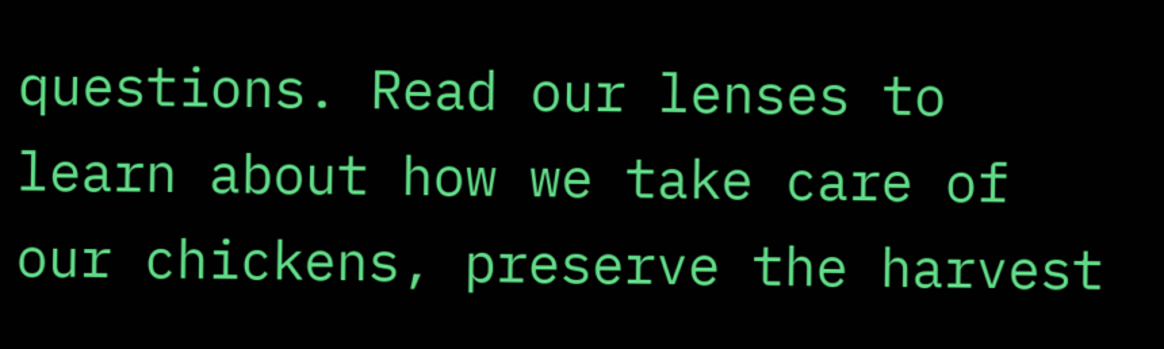questions. Read our lenses to learn about how we take care of our chickens, preserve the harvest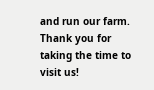and run our farm. Thank you for taking the time to visit us!